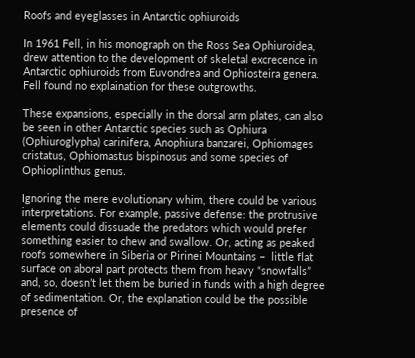Roofs and eyeglasses in Antarctic ophiuroids

In 1961 Fell, in his monograph on the Ross Sea Ophiuroidea, drew attention to the development of skeletal excrecence in Antarctic ophiuroids from Euvondrea and Ophiosteira genera. Fell found no explaination for these outgrowths.

These expansions, especially in the dorsal arm plates, can also be seen in other Antarctic species such as Ophiura (Ophiuroglypha) carinifera, Anophiura banzarei, Ophiomages cristatus, Ophiomastus bispinosus and some species of Ophioplinthus genus.

Ignoring the mere evolutionary whim, there could be various interpretations. For example, passive defense: the protrusive elements could dissuade the predators which would prefer something easier to chew and swallow. Or, acting as peaked roofs somewhere in Siberia or Pirinei Mountains –  little flat surface on aboral part protects them from heavy “snowfalls” and, so, doesn’t let them be buried in funds with a high degree of sedimentation. Or, the explanation could be the possible presence of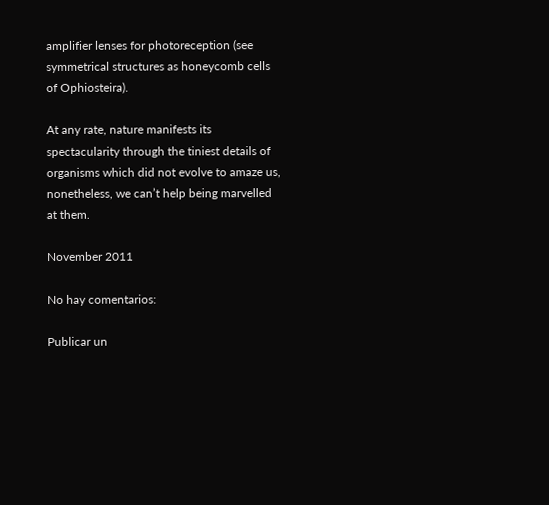amplifier lenses for photoreception (see symmetrical structures as honeycomb cells of Ophiosteira).

At any rate, nature manifests its spectacularity through the tiniest details of organisms which did not evolve to amaze us, nonetheless, we can’t help being marvelled at them.

November 2011

No hay comentarios:

Publicar un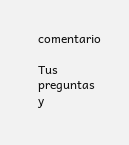comentario

Tus preguntas y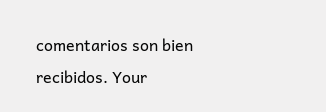comentarios son bien recibidos. Your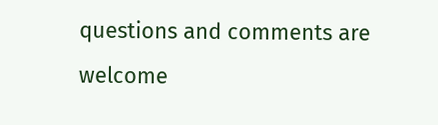questions and comments are welcome